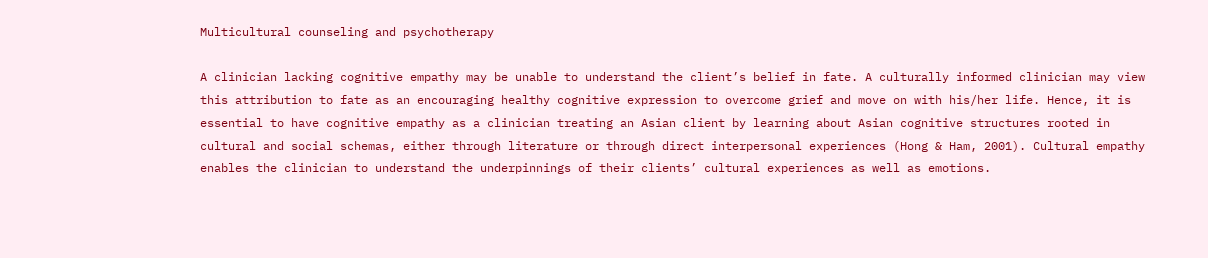Multicultural counseling and psychotherapy

A clinician lacking cognitive empathy may be unable to understand the client’s belief in fate. A culturally informed clinician may view this attribution to fate as an encouraging healthy cognitive expression to overcome grief and move on with his/her life. Hence, it is essential to have cognitive empathy as a clinician treating an Asian client by learning about Asian cognitive structures rooted in cultural and social schemas, either through literature or through direct interpersonal experiences (Hong & Ham, 2001). Cultural empathy enables the clinician to understand the underpinnings of their clients’ cultural experiences as well as emotions.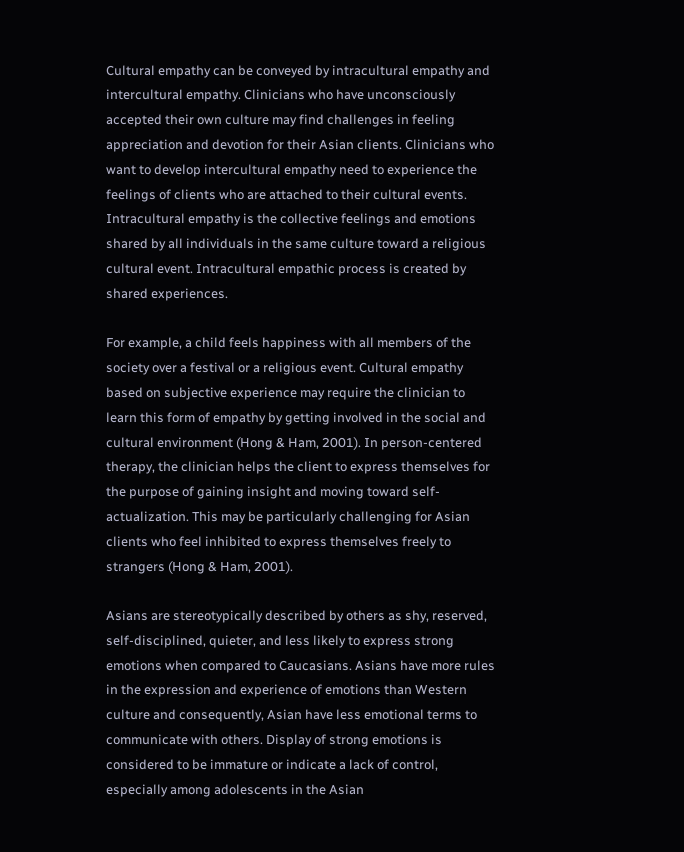Cultural empathy can be conveyed by intracultural empathy and intercultural empathy. Clinicians who have unconsciously accepted their own culture may find challenges in feeling appreciation and devotion for their Asian clients. Clinicians who want to develop intercultural empathy need to experience the feelings of clients who are attached to their cultural events. Intracultural empathy is the collective feelings and emotions shared by all individuals in the same culture toward a religious cultural event. Intracultural empathic process is created by shared experiences.

For example, a child feels happiness with all members of the society over a festival or a religious event. Cultural empathy based on subjective experience may require the clinician to learn this form of empathy by getting involved in the social and cultural environment (Hong & Ham, 2001). In person-centered therapy, the clinician helps the client to express themselves for the purpose of gaining insight and moving toward self-actualization. This may be particularly challenging for Asian clients who feel inhibited to express themselves freely to strangers (Hong & Ham, 2001).

Asians are stereotypically described by others as shy, reserved, self-disciplined, quieter, and less likely to express strong emotions when compared to Caucasians. Asians have more rules in the expression and experience of emotions than Western culture and consequently, Asian have less emotional terms to communicate with others. Display of strong emotions is considered to be immature or indicate a lack of control, especially among adolescents in the Asian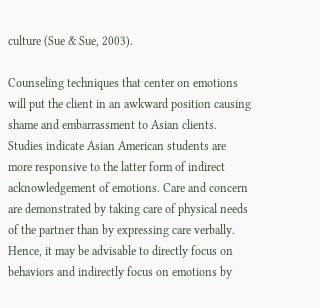culture (Sue & Sue, 2003).

Counseling techniques that center on emotions will put the client in an awkward position causing shame and embarrassment to Asian clients. Studies indicate Asian American students are more responsive to the latter form of indirect acknowledgement of emotions. Care and concern are demonstrated by taking care of physical needs of the partner than by expressing care verbally. Hence, it may be advisable to directly focus on behaviors and indirectly focus on emotions by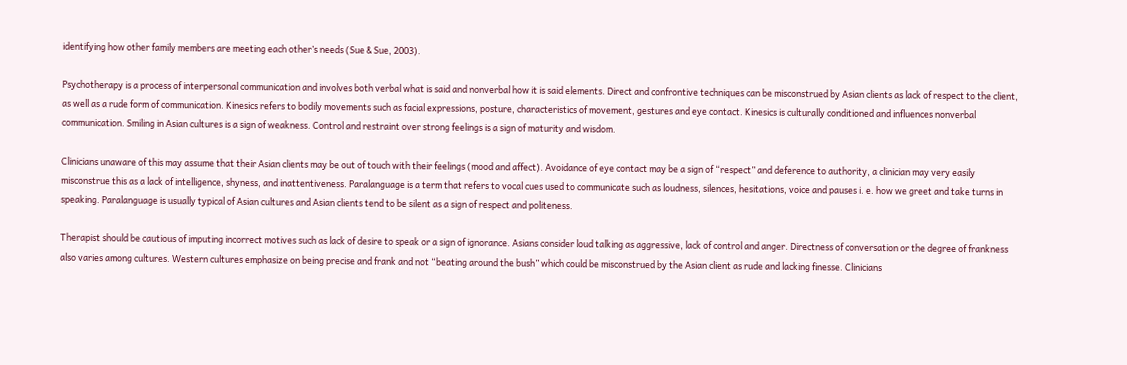identifying how other family members are meeting each other’s needs (Sue & Sue, 2003).

Psychotherapy is a process of interpersonal communication and involves both verbal what is said and nonverbal how it is said elements. Direct and confrontive techniques can be misconstrued by Asian clients as lack of respect to the client, as well as a rude form of communication. Kinesics refers to bodily movements such as facial expressions, posture, characteristics of movement, gestures and eye contact. Kinesics is culturally conditioned and influences nonverbal communication. Smiling in Asian cultures is a sign of weakness. Control and restraint over strong feelings is a sign of maturity and wisdom.

Clinicians unaware of this may assume that their Asian clients may be out of touch with their feelings (mood and affect). Avoidance of eye contact may be a sign of “respect” and deference to authority, a clinician may very easily misconstrue this as a lack of intelligence, shyness, and inattentiveness. Paralanguage is a term that refers to vocal cues used to communicate such as loudness, silences, hesitations, voice and pauses i. e. how we greet and take turns in speaking. Paralanguage is usually typical of Asian cultures and Asian clients tend to be silent as a sign of respect and politeness.

Therapist should be cautious of imputing incorrect motives such as lack of desire to speak or a sign of ignorance. Asians consider loud talking as aggressive, lack of control and anger. Directness of conversation or the degree of frankness also varies among cultures. Western cultures emphasize on being precise and frank and not “beating around the bush” which could be misconstrued by the Asian client as rude and lacking finesse. Clinicians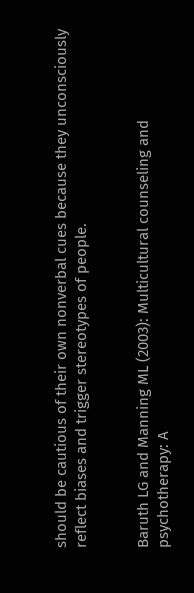should be cautious of their own nonverbal cues because they unconsciously reflect biases and trigger stereotypes of people.


Baruth LG and Manning ML (2003): Multicultural counseling and psychotherapy: A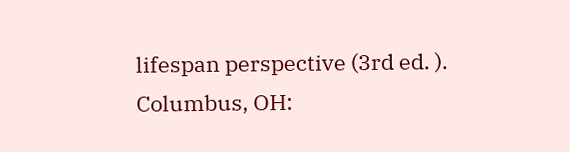lifespan perspective (3rd ed. ). Columbus, OH: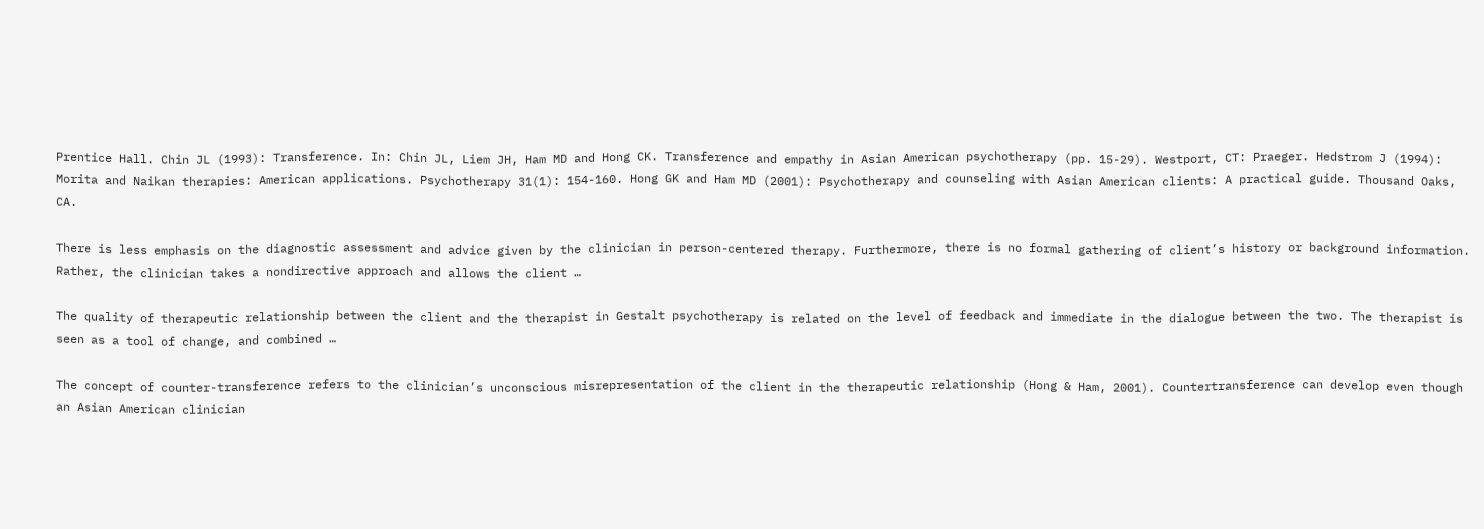Prentice Hall. Chin JL (1993): Transference. In: Chin JL, Liem JH, Ham MD and Hong CK. Transference and empathy in Asian American psychotherapy (pp. 15-29). Westport, CT: Praeger. Hedstrom J (1994): Morita and Naikan therapies: American applications. Psychotherapy 31(1): 154-160. Hong GK and Ham MD (2001): Psychotherapy and counseling with Asian American clients: A practical guide. Thousand Oaks, CA.

There is less emphasis on the diagnostic assessment and advice given by the clinician in person-centered therapy. Furthermore, there is no formal gathering of client’s history or background information. Rather, the clinician takes a nondirective approach and allows the client …

The quality of therapeutic relationship between the client and the therapist in Gestalt psychotherapy is related on the level of feedback and immediate in the dialogue between the two. The therapist is seen as a tool of change, and combined …

The concept of counter-transference refers to the clinician’s unconscious misrepresentation of the client in the therapeutic relationship (Hong & Ham, 2001). Countertransference can develop even though an Asian American clinician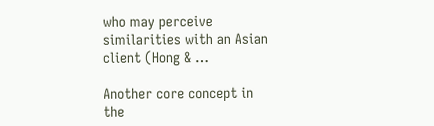who may perceive similarities with an Asian client (Hong & …

Another core concept in the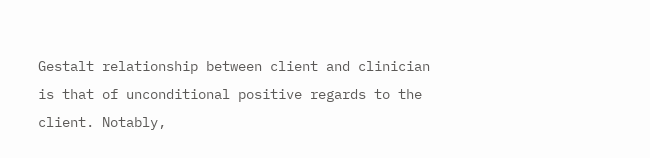Gestalt relationship between client and clinician is that of unconditional positive regards to the client. Notably,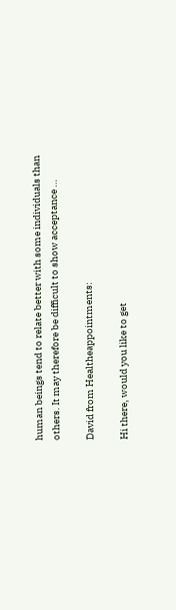human beings tend to relate better with some individuals than others. It may therefore be difficult to show acceptance …

David from Healtheappointments:

Hi there, would you like to get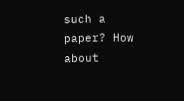such a paper? How about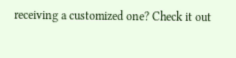receiving a customized one? Check it out